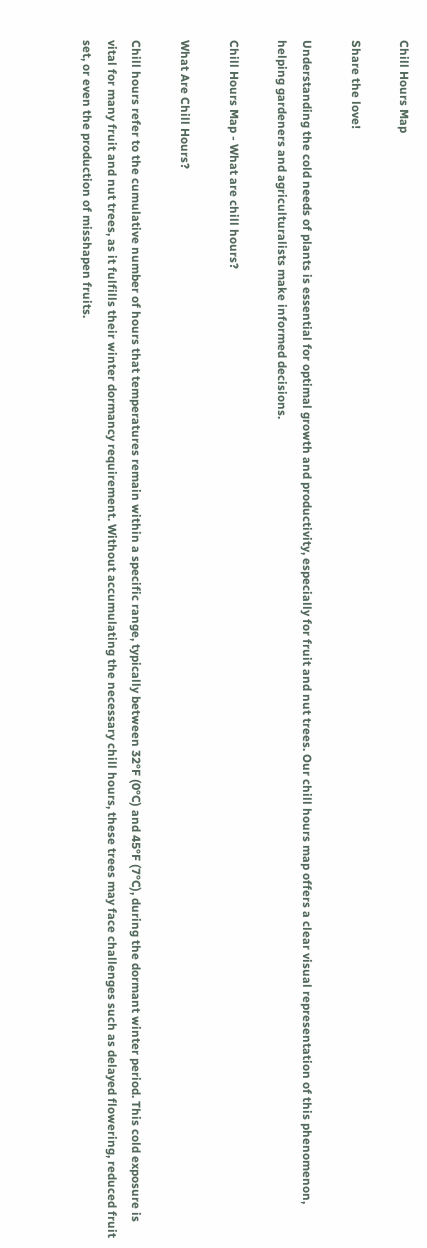Chill Hours Map

Share the love!

Understanding the cold needs of plants is essential for optimal growth and productivity, especially for fruit and nut trees. Our chill hours map offers a clear visual representation of this phenomenon, helping gardeners and agriculturalists make informed decisions.

Chill Hours Map - What are chill hours?

What Are Chill Hours?

Chill hours refer to the cumulative number of hours that temperatures remain within a specific range, typically between 32°F (0°C) and 45°F (7°C), during the dormant winter period. This cold exposure is vital for many fruit and nut trees, as it fulfills their winter dormancy requirement. Without accumulating the necessary chill hours, these trees may face challenges such as delayed flowering, reduced fruit set, or even the production of misshapen fruits.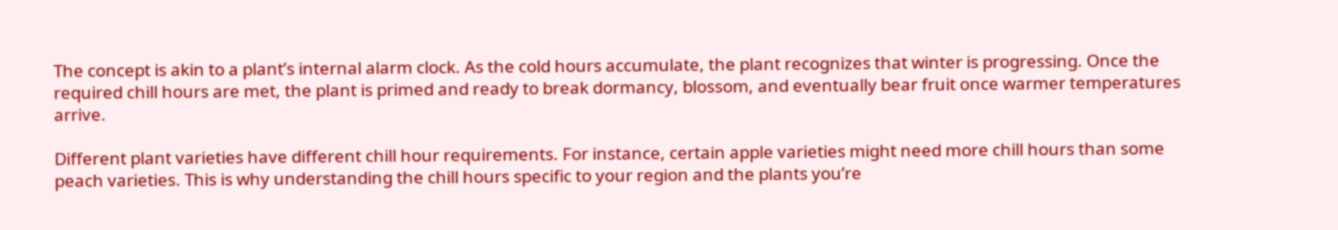The concept is akin to a plant’s internal alarm clock. As the cold hours accumulate, the plant recognizes that winter is progressing. Once the required chill hours are met, the plant is primed and ready to break dormancy, blossom, and eventually bear fruit once warmer temperatures arrive.

Different plant varieties have different chill hour requirements. For instance, certain apple varieties might need more chill hours than some peach varieties. This is why understanding the chill hours specific to your region and the plants you’re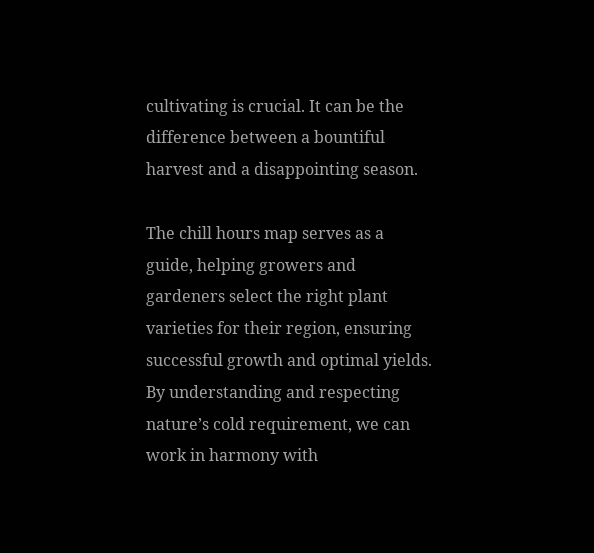cultivating is crucial. It can be the difference between a bountiful harvest and a disappointing season.

The chill hours map serves as a guide, helping growers and gardeners select the right plant varieties for their region, ensuring successful growth and optimal yields. By understanding and respecting nature’s cold requirement, we can work in harmony with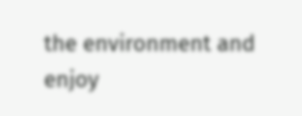the environment and enjoy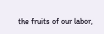the fruits of our labor,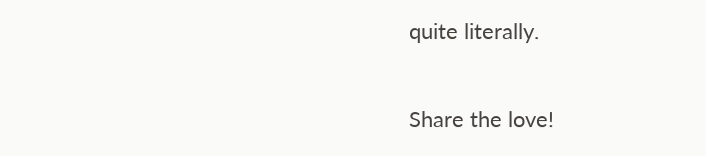quite literally.

Share the love!